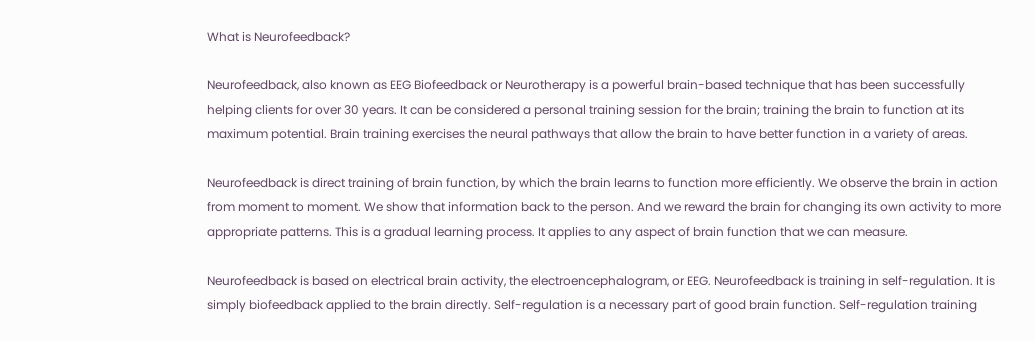What is Neurofeedback?

Neurofeedback, also known as EEG Biofeedback or Neurotherapy is a powerful brain-based technique that has been successfully helping clients for over 30 years. It can be considered a personal training session for the brain; training the brain to function at its maximum potential. Brain training exercises the neural pathways that allow the brain to have better function in a variety of areas.

Neurofeedback is direct training of brain function, by which the brain learns to function more efficiently. We observe the brain in action from moment to moment. We show that information back to the person. And we reward the brain for changing its own activity to more appropriate patterns. This is a gradual learning process. It applies to any aspect of brain function that we can measure.

Neurofeedback is based on electrical brain activity, the electroencephalogram, or EEG. Neurofeedback is training in self-regulation. It is simply biofeedback applied to the brain directly. Self-regulation is a necessary part of good brain function. Self-regulation training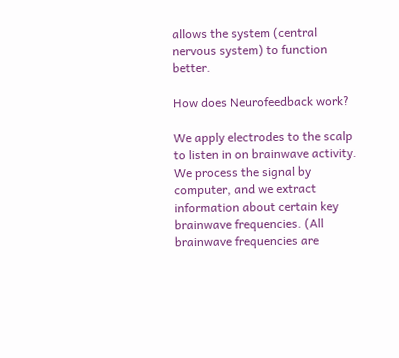allows the system (central nervous system) to function better.

How does Neurofeedback work?

We apply electrodes to the scalp to listen in on brainwave activity. We process the signal by computer, and we extract information about certain key brainwave frequencies. (All brainwave frequencies are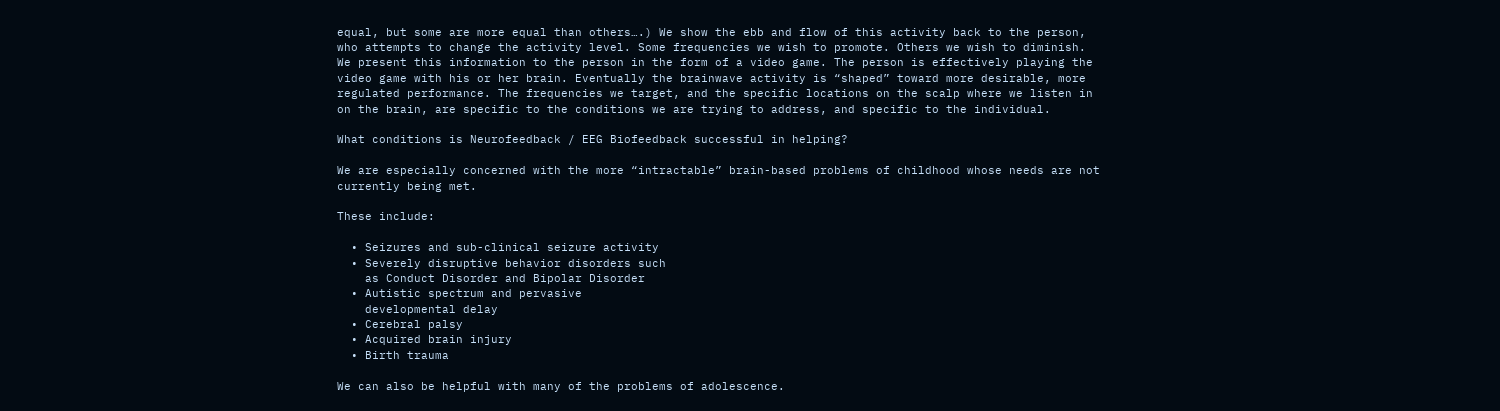equal, but some are more equal than others….) We show the ebb and flow of this activity back to the person, who attempts to change the activity level. Some frequencies we wish to promote. Others we wish to diminish. We present this information to the person in the form of a video game. The person is effectively playing the video game with his or her brain. Eventually the brainwave activity is “shaped” toward more desirable, more regulated performance. The frequencies we target, and the specific locations on the scalp where we listen in on the brain, are specific to the conditions we are trying to address, and specific to the individual.

What conditions is Neurofeedback / EEG Biofeedback successful in helping?

We are especially concerned with the more “intractable” brain-based problems of childhood whose needs are not currently being met.

These include:

  • Seizures and sub-clinical seizure activity
  • Severely disruptive behavior disorders such
    as Conduct Disorder and Bipolar Disorder
  • Autistic spectrum and pervasive
    developmental delay
  • Cerebral palsy
  • Acquired brain injury
  • Birth trauma

We can also be helpful with many of the problems of adolescence.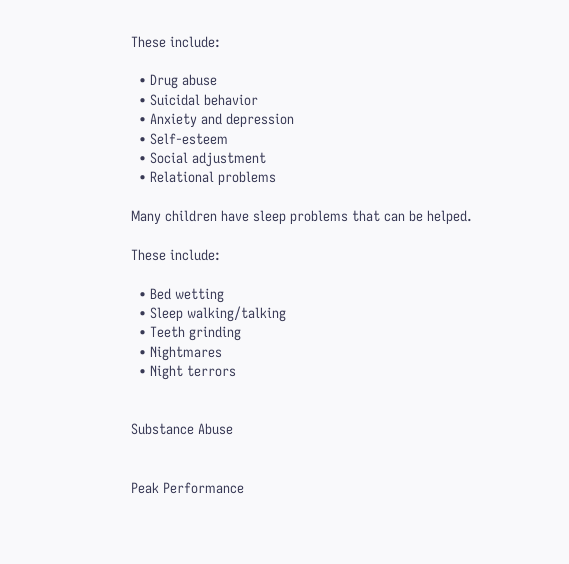These include:

  • Drug abuse
  • Suicidal behavior
  • Anxiety and depression
  • Self-esteem
  • Social adjustment
  • Relational problems

Many children have sleep problems that can be helped.

These include:

  • Bed wetting
  • Sleep walking/talking
  • Teeth grinding
  • Nightmares
  • Night terrors


Substance Abuse


Peak Performance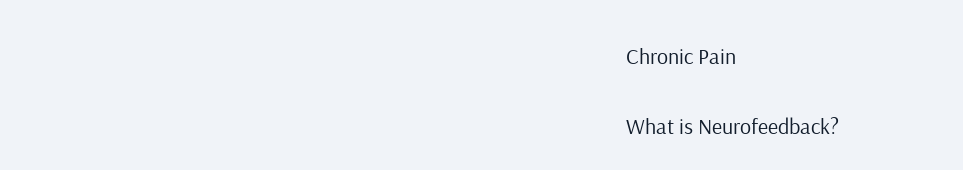Chronic Pain

What is Neurofeedback?